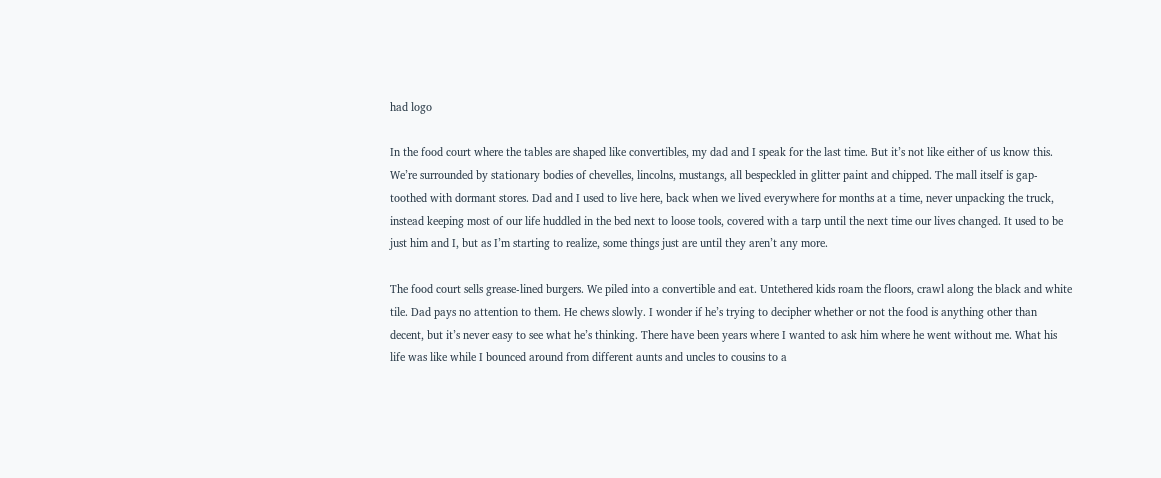had logo

In the food court where the tables are shaped like convertibles, my dad and I speak for the last time. But it’s not like either of us know this. We’re surrounded by stationary bodies of chevelles, lincolns, mustangs, all bespeckled in glitter paint and chipped. The mall itself is gap-toothed with dormant stores. Dad and I used to live here, back when we lived everywhere for months at a time, never unpacking the truck, instead keeping most of our life huddled in the bed next to loose tools, covered with a tarp until the next time our lives changed. It used to be just him and I, but as I’m starting to realize, some things just are until they aren’t any more.

The food court sells grease-lined burgers. We piled into a convertible and eat. Untethered kids roam the floors, crawl along the black and white tile. Dad pays no attention to them. He chews slowly. I wonder if he’s trying to decipher whether or not the food is anything other than decent, but it’s never easy to see what he’s thinking. There have been years where I wanted to ask him where he went without me. What his life was like while I bounced around from different aunts and uncles to cousins to a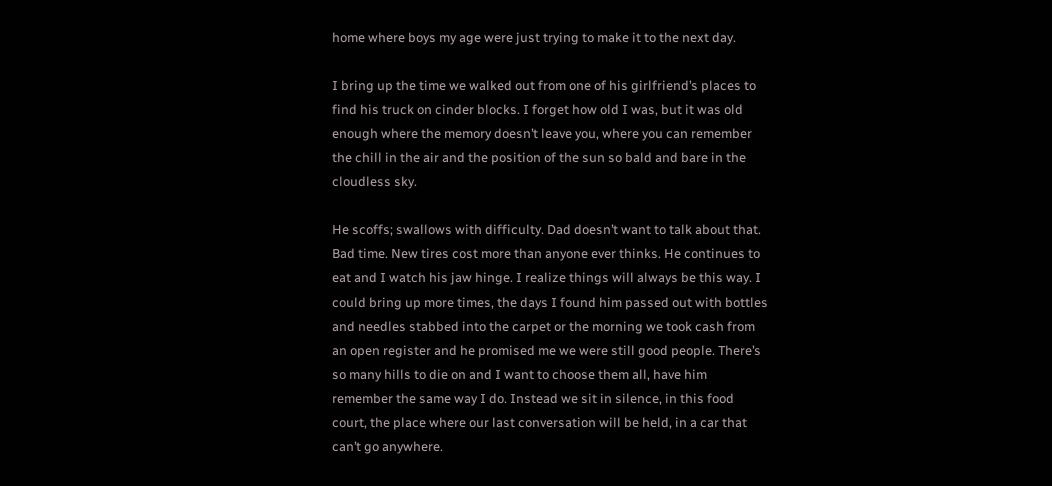home where boys my age were just trying to make it to the next day.

I bring up the time we walked out from one of his girlfriend’s places to find his truck on cinder blocks. I forget how old I was, but it was old enough where the memory doesn’t leave you, where you can remember the chill in the air and the position of the sun so bald and bare in the cloudless sky.

He scoffs; swallows with difficulty. Dad doesn’t want to talk about that. Bad time. New tires cost more than anyone ever thinks. He continues to eat and I watch his jaw hinge. I realize things will always be this way. I could bring up more times, the days I found him passed out with bottles and needles stabbed into the carpet or the morning we took cash from an open register and he promised me we were still good people. There’s so many hills to die on and I want to choose them all, have him remember the same way I do. Instead we sit in silence, in this food court, the place where our last conversation will be held, in a car that can’t go anywhere.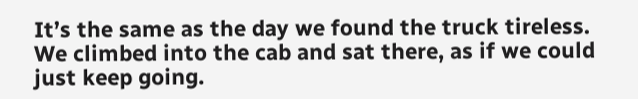It’s the same as the day we found the truck tireless. We climbed into the cab and sat there, as if we could just keep going.